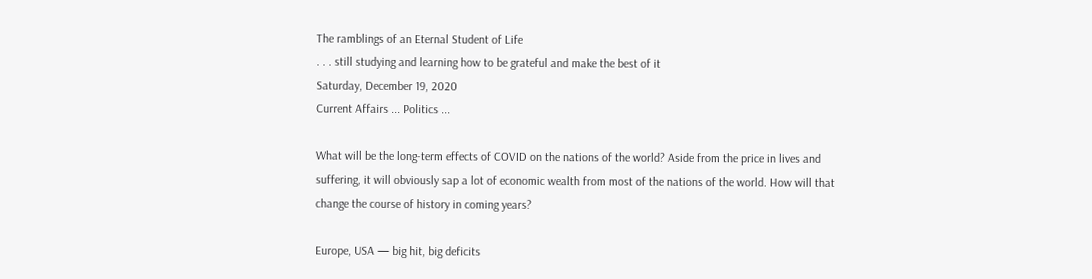The ramblings of an Eternal Student of Life
. . . still studying and learning how to be grateful and make the best of it
Saturday, December 19, 2020
Current Affairs ... Politics ...

What will be the long-term effects of COVID on the nations of the world? Aside from the price in lives and suffering, it will obviously sap a lot of economic wealth from most of the nations of the world. How will that change the course of history in coming years?

Europe, USA — big hit, big deficits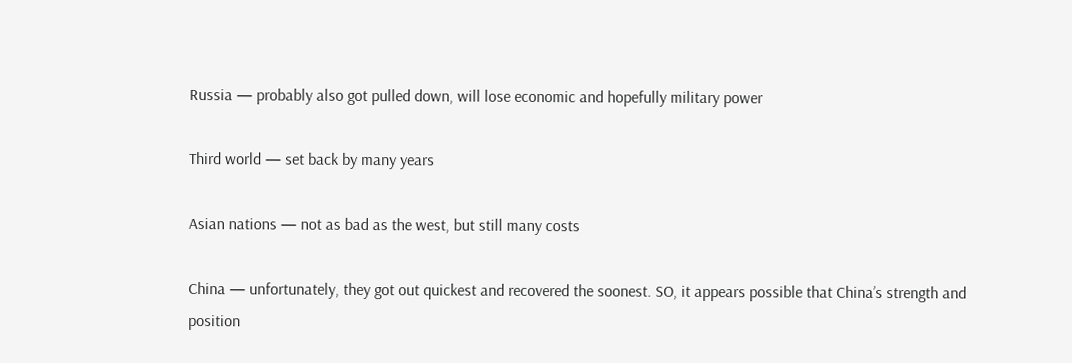Russia — probably also got pulled down, will lose economic and hopefully military power

Third world — set back by many years

Asian nations — not as bad as the west, but still many costs

China — unfortunately, they got out quickest and recovered the soonest. SO, it appears possible that China’s strength and position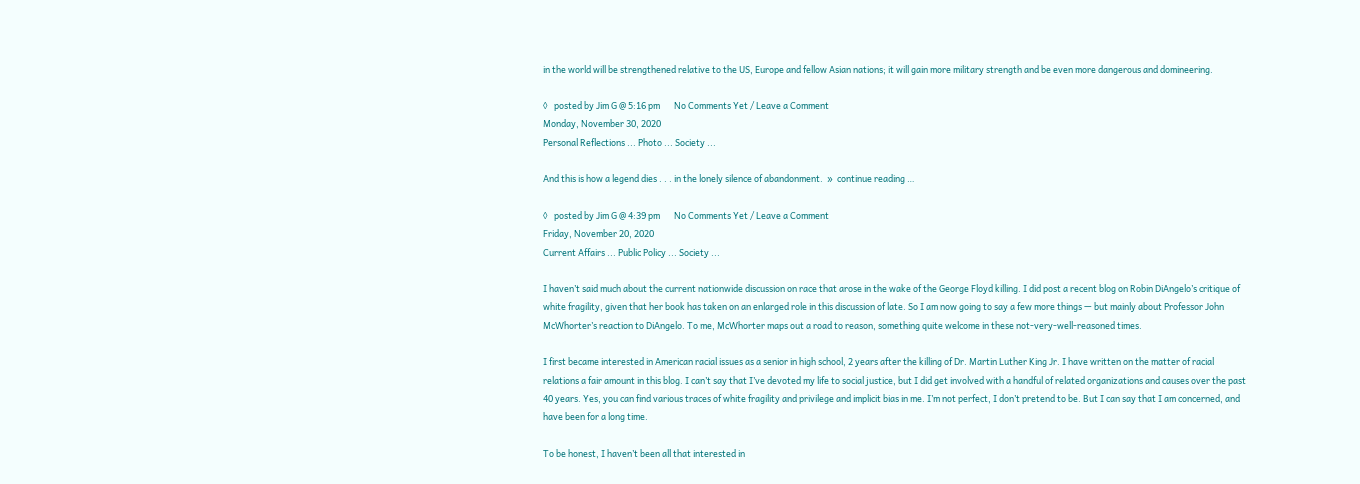in the world will be strengthened relative to the US, Europe and fellow Asian nations; it will gain more military strength and be even more dangerous and domineering.

◊   posted by Jim G @ 5:16 pm       No Comments Yet / Leave a Comment
Monday, November 30, 2020
Personal Reflections ... Photo ... Society ...

And this is how a legend dies . . . in the lonely silence of abandonment.  »  continue reading …

◊   posted by Jim G @ 4:39 pm       No Comments Yet / Leave a Comment
Friday, November 20, 2020
Current Affairs ... Public Policy ... Society ...

I haven’t said much about the current nationwide discussion on race that arose in the wake of the George Floyd killing. I did post a recent blog on Robin DiAngelo’s critique of white fragility, given that her book has taken on an enlarged role in this discussion of late. So I am now going to say a few more things — but mainly about Professor John McWhorter’s reaction to DiAngelo. To me, McWhorter maps out a road to reason, something quite welcome in these not-very-well-reasoned times.

I first became interested in American racial issues as a senior in high school, 2 years after the killing of Dr. Martin Luther King Jr. I have written on the matter of racial relations a fair amount in this blog. I can’t say that I’ve devoted my life to social justice, but I did get involved with a handful of related organizations and causes over the past 40 years. Yes, you can find various traces of white fragility and privilege and implicit bias in me. I’m not perfect, I don’t pretend to be. But I can say that I am concerned, and have been for a long time.

To be honest, I haven’t been all that interested in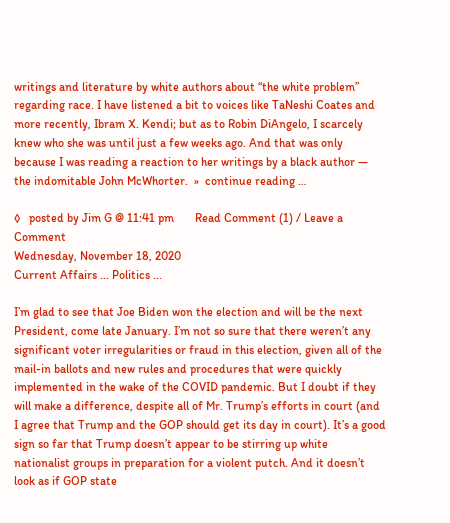writings and literature by white authors about “the white problem” regarding race. I have listened a bit to voices like TaNeshi Coates and more recently, Ibram X. Kendi; but as to Robin DiAngelo, I scarcely knew who she was until just a few weeks ago. And that was only because I was reading a reaction to her writings by a black author — the indomitable John McWhorter.  »  continue reading …

◊   posted by Jim G @ 11:41 pm       Read Comment (1) / Leave a Comment
Wednesday, November 18, 2020
Current Affairs ... Politics ...

I’m glad to see that Joe Biden won the election and will be the next President, come late January. I’m not so sure that there weren’t any significant voter irregularities or fraud in this election, given all of the mail-in ballots and new rules and procedures that were quickly implemented in the wake of the COVID pandemic. But I doubt if they will make a difference, despite all of Mr. Trump’s efforts in court (and I agree that Trump and the GOP should get its day in court). It’s a good sign so far that Trump doesn’t appear to be stirring up white nationalist groups in preparation for a violent putch. And it doesn’t look as if GOP state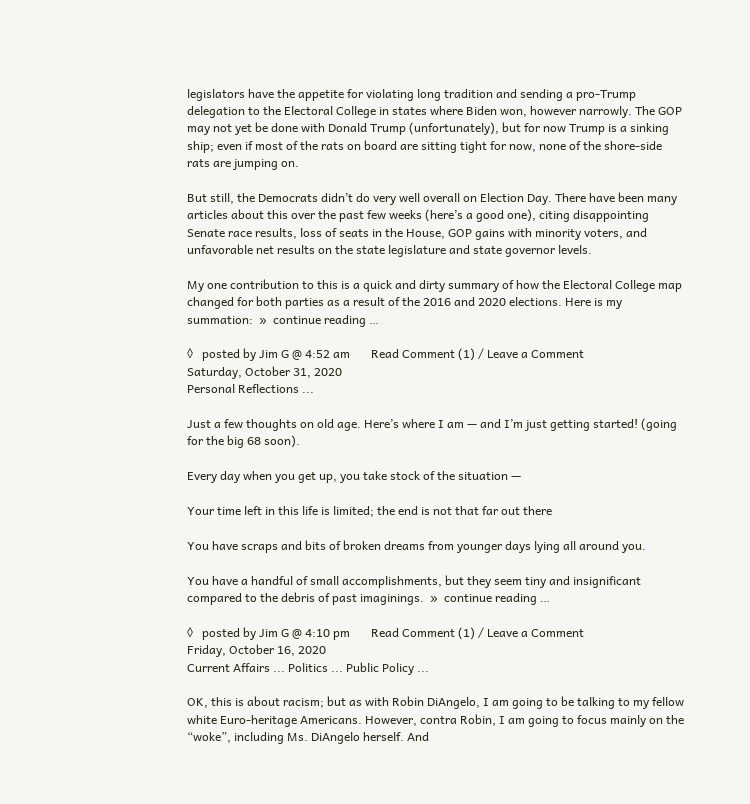legislators have the appetite for violating long tradition and sending a pro-Trump delegation to the Electoral College in states where Biden won, however narrowly. The GOP may not yet be done with Donald Trump (unfortunately), but for now Trump is a sinking ship; even if most of the rats on board are sitting tight for now, none of the shore-side rats are jumping on.

But still, the Democrats didn’t do very well overall on Election Day. There have been many articles about this over the past few weeks (here’s a good one), citing disappointing Senate race results, loss of seats in the House, GOP gains with minority voters, and unfavorable net results on the state legislature and state governor levels.

My one contribution to this is a quick and dirty summary of how the Electoral College map changed for both parties as a result of the 2016 and 2020 elections. Here is my summation:  »  continue reading …

◊   posted by Jim G @ 4:52 am       Read Comment (1) / Leave a Comment
Saturday, October 31, 2020
Personal Reflections ...

Just a few thoughts on old age. Here’s where I am — and I’m just getting started! (going for the big 68 soon).

Every day when you get up, you take stock of the situation —

Your time left in this life is limited; the end is not that far out there

You have scraps and bits of broken dreams from younger days lying all around you.

You have a handful of small accomplishments, but they seem tiny and insignificant compared to the debris of past imaginings.  »  continue reading …

◊   posted by Jim G @ 4:10 pm       Read Comment (1) / Leave a Comment
Friday, October 16, 2020
Current Affairs ... Politics ... Public Policy ...

OK, this is about racism; but as with Robin DiAngelo, I am going to be talking to my fellow white Euro-heritage Americans. However, contra Robin, I am going to focus mainly on the “woke”, including Ms. DiAngelo herself. And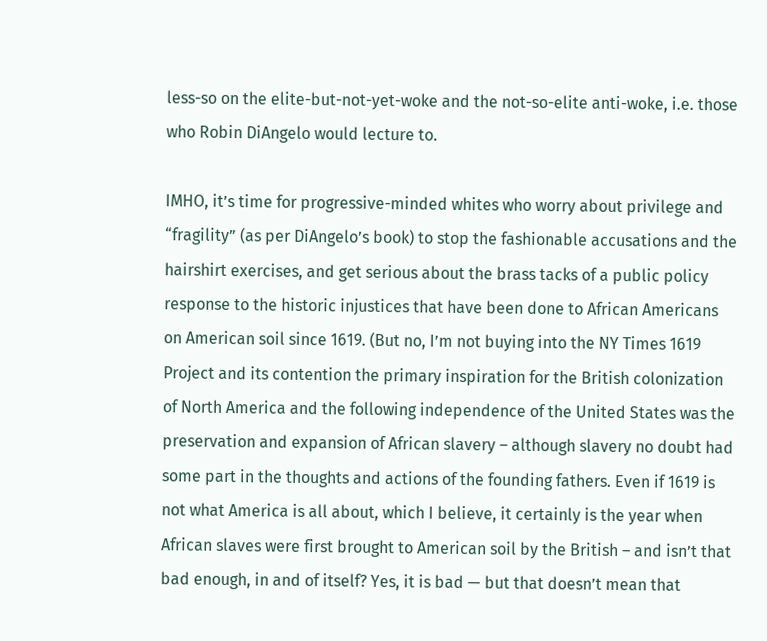less-so on the elite-but-not-yet-woke and the not-so-elite anti-woke, i.e. those who Robin DiAngelo would lecture to.

IMHO, it’s time for progressive-minded whites who worry about privilege and “fragility” (as per DiAngelo’s book) to stop the fashionable accusations and the hairshirt exercises, and get serious about the brass tacks of a public policy response to the historic injustices that have been done to African Americans on American soil since 1619. (But no, I’m not buying into the NY Times 1619 Project and its contention the primary inspiration for the British colonization of North America and the following independence of the United States was the preservation and expansion of African slavery – although slavery no doubt had some part in the thoughts and actions of the founding fathers. Even if 1619 is not what America is all about, which I believe, it certainly is the year when African slaves were first brought to American soil by the British – and isn’t that bad enough, in and of itself? Yes, it is bad — but that doesn’t mean that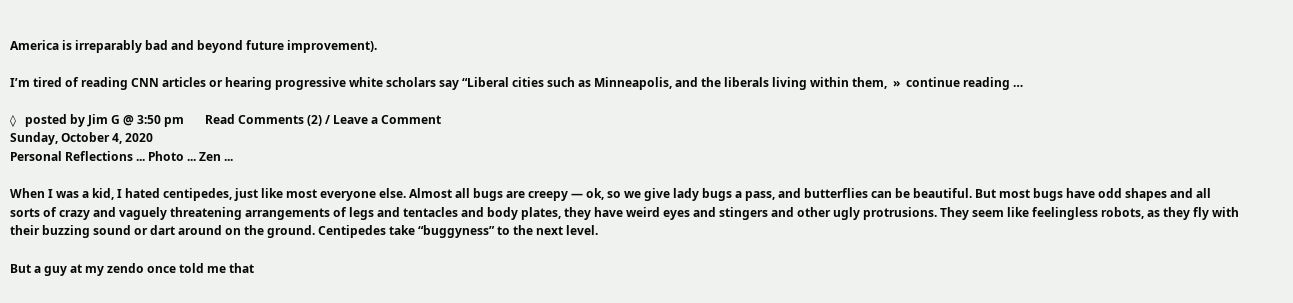America is irreparably bad and beyond future improvement).

I’m tired of reading CNN articles or hearing progressive white scholars say “Liberal cities such as Minneapolis, and the liberals living within them,  »  continue reading …

◊   posted by Jim G @ 3:50 pm       Read Comments (2) / Leave a Comment
Sunday, October 4, 2020
Personal Reflections ... Photo ... Zen ...

When I was a kid, I hated centipedes, just like most everyone else. Almost all bugs are creepy — ok, so we give lady bugs a pass, and butterflies can be beautiful. But most bugs have odd shapes and all sorts of crazy and vaguely threatening arrangements of legs and tentacles and body plates, they have weird eyes and stingers and other ugly protrusions. They seem like feelingless robots, as they fly with their buzzing sound or dart around on the ground. Centipedes take “buggyness” to the next level.

But a guy at my zendo once told me that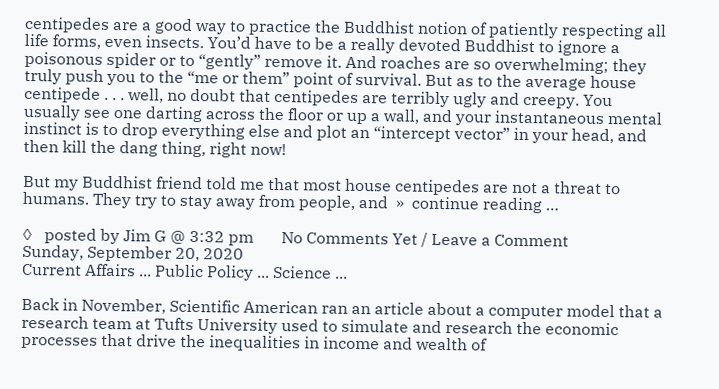centipedes are a good way to practice the Buddhist notion of patiently respecting all life forms, even insects. You’d have to be a really devoted Buddhist to ignore a poisonous spider or to “gently” remove it. And roaches are so overwhelming; they truly push you to the “me or them” point of survival. But as to the average house centipede . . . well, no doubt that centipedes are terribly ugly and creepy. You usually see one darting across the floor or up a wall, and your instantaneous mental instinct is to drop everything else and plot an “intercept vector” in your head, and then kill the dang thing, right now!

But my Buddhist friend told me that most house centipedes are not a threat to humans. They try to stay away from people, and  »  continue reading …

◊   posted by Jim G @ 3:32 pm       No Comments Yet / Leave a Comment
Sunday, September 20, 2020
Current Affairs ... Public Policy ... Science ...

Back in November, Scientific American ran an article about a computer model that a research team at Tufts University used to simulate and research the economic processes that drive the inequalities in income and wealth of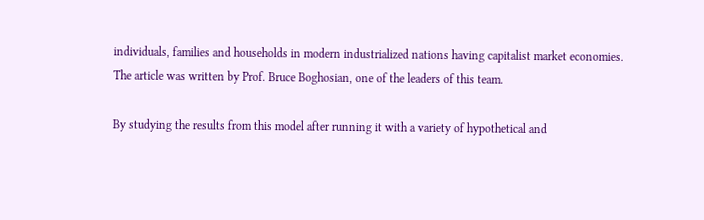individuals, families and households in modern industrialized nations having capitalist market economies. The article was written by Prof. Bruce Boghosian, one of the leaders of this team.

By studying the results from this model after running it with a variety of hypothetical and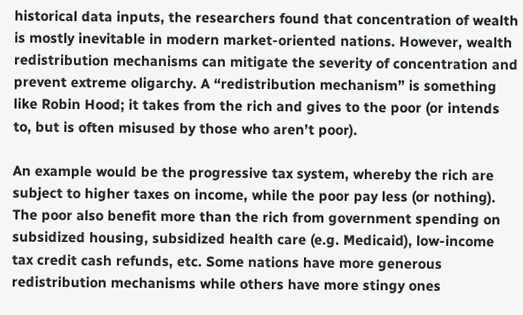historical data inputs, the researchers found that concentration of wealth is mostly inevitable in modern market-oriented nations. However, wealth redistribution mechanisms can mitigate the severity of concentration and prevent extreme oligarchy. A “redistribution mechanism” is something like Robin Hood; it takes from the rich and gives to the poor (or intends to, but is often misused by those who aren’t poor).

An example would be the progressive tax system, whereby the rich are subject to higher taxes on income, while the poor pay less (or nothing). The poor also benefit more than the rich from government spending on subsidized housing, subsidized health care (e.g. Medicaid), low-income tax credit cash refunds, etc. Some nations have more generous redistribution mechanisms while others have more stingy ones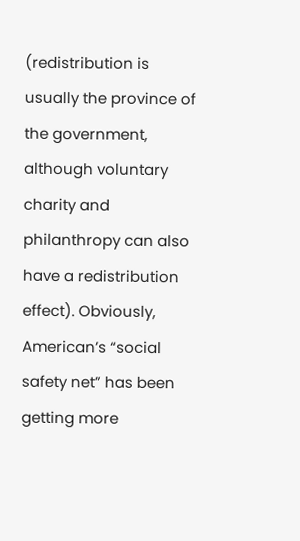(redistribution is usually the province of the government, although voluntary charity and philanthropy can also have a redistribution effect). Obviously, American’s “social safety net” has been getting more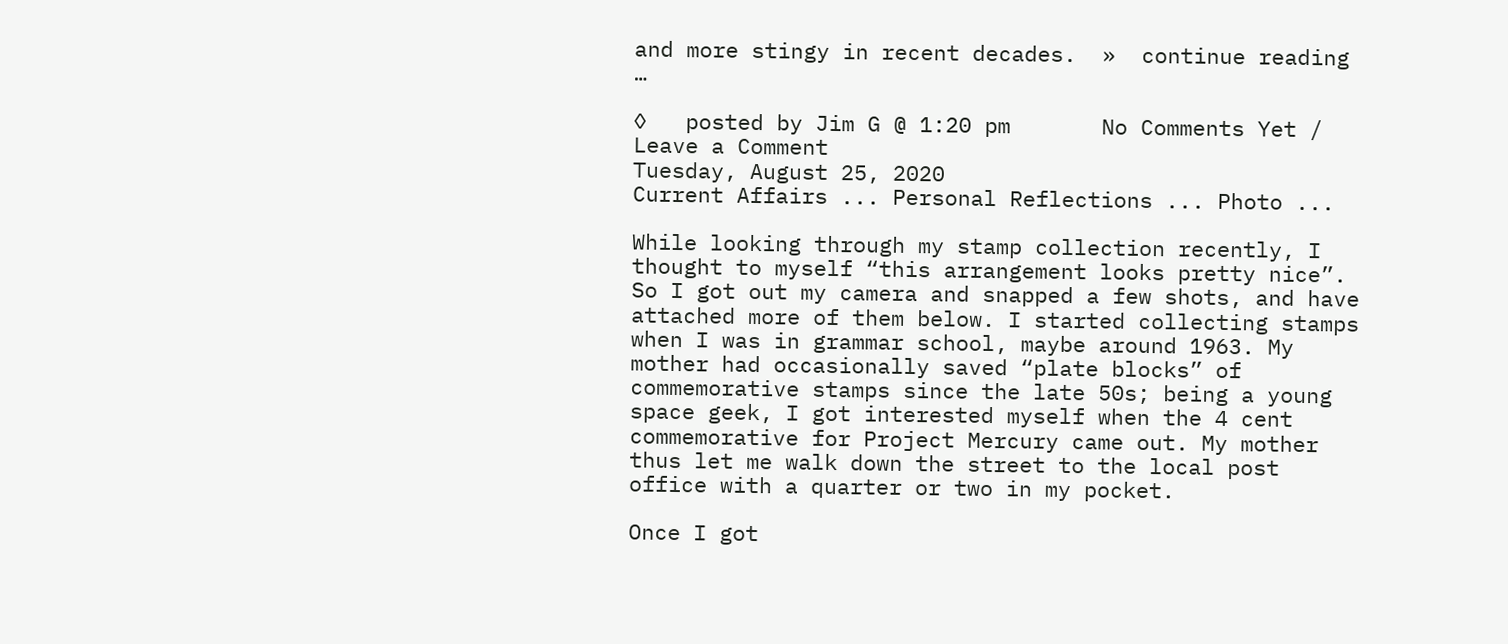and more stingy in recent decades.  »  continue reading …

◊   posted by Jim G @ 1:20 pm       No Comments Yet / Leave a Comment
Tuesday, August 25, 2020
Current Affairs ... Personal Reflections ... Photo ...

While looking through my stamp collection recently, I thought to myself “this arrangement looks pretty nice”. So I got out my camera and snapped a few shots, and have attached more of them below. I started collecting stamps when I was in grammar school, maybe around 1963. My mother had occasionally saved “plate blocks” of commemorative stamps since the late 50s; being a young space geek, I got interested myself when the 4 cent commemorative for Project Mercury came out. My mother thus let me walk down the street to the local post office with a quarter or two in my pocket.

Once I got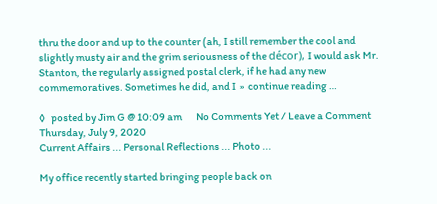thru the door and up to the counter (ah, I still remember the cool and slightly musty air and the grim seriousness of the décor), I would ask Mr. Stanton, the regularly assigned postal clerk, if he had any new commemoratives. Sometimes he did, and I  »  continue reading …

◊   posted by Jim G @ 10:09 am       No Comments Yet / Leave a Comment
Thursday, July 9, 2020
Current Affairs ... Personal Reflections ... Photo ...

My office recently started bringing people back on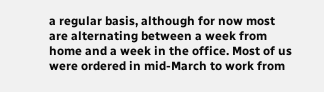a regular basis, although for now most are alternating between a week from home and a week in the office. Most of us were ordered in mid-March to work from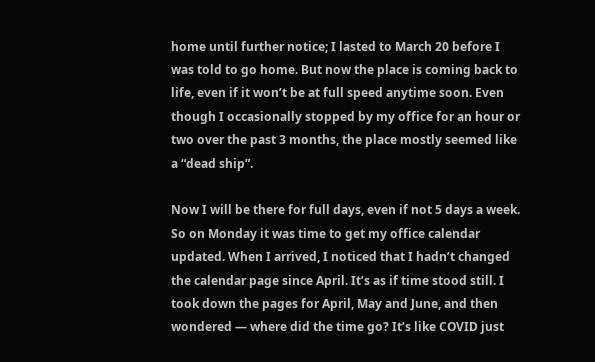home until further notice; I lasted to March 20 before I was told to go home. But now the place is coming back to life, even if it won’t be at full speed anytime soon. Even though I occasionally stopped by my office for an hour or two over the past 3 months, the place mostly seemed like a “dead ship”.

Now I will be there for full days, even if not 5 days a week. So on Monday it was time to get my office calendar updated. When I arrived, I noticed that I hadn’t changed the calendar page since April. It’s as if time stood still. I took down the pages for April, May and June, and then wondered — where did the time go? It’s like COVID just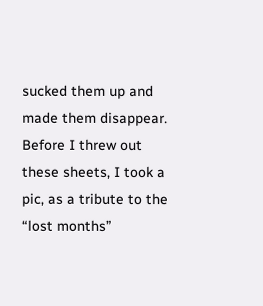sucked them up and made them disappear. Before I threw out these sheets, I took a pic, as a tribute to the “lost months”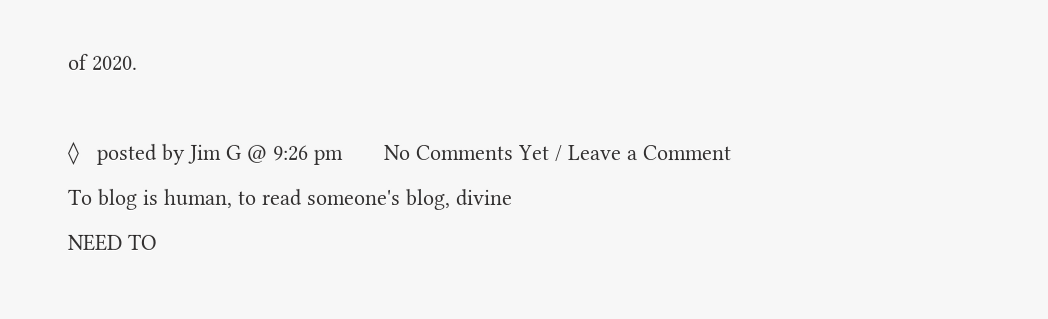of 2020.

◊   posted by Jim G @ 9:26 pm       No Comments Yet / Leave a Comment
To blog is human, to read someone's blog, divine
NEED TO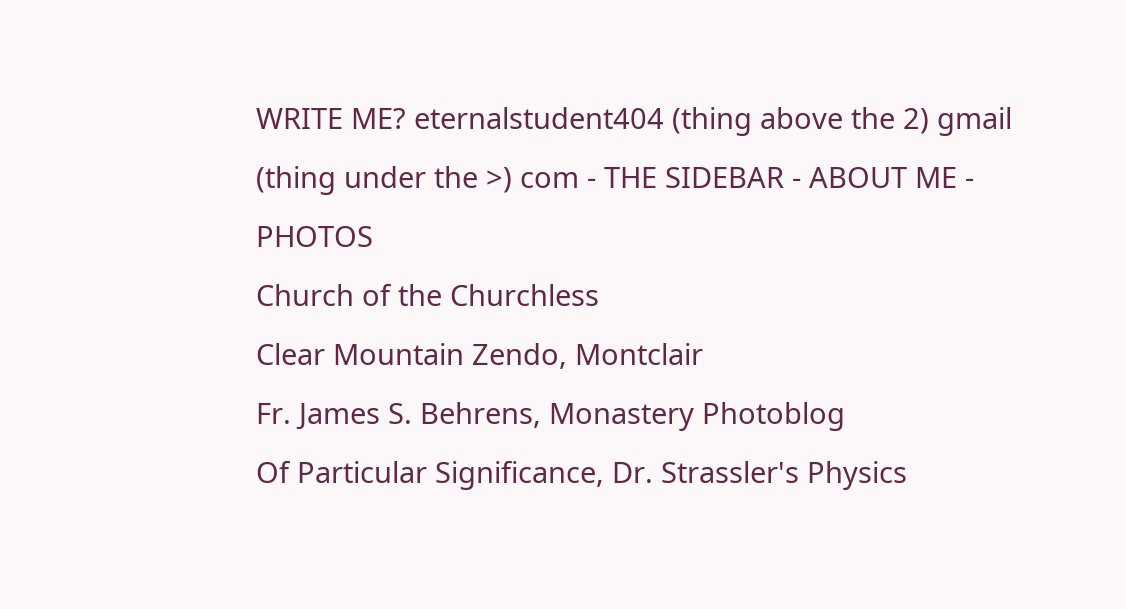WRITE ME? eternalstudent404 (thing above the 2) gmail (thing under the >) com - THE SIDEBAR - ABOUT ME - PHOTOS
Church of the Churchless
Clear Mountain Zendo, Montclair
Fr. James S. Behrens, Monastery Photoblog
Of Particular Significance, Dr. Strassler's Physics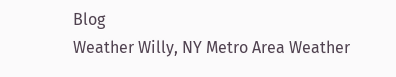Blog
Weather Willy, NY Metro Area Weather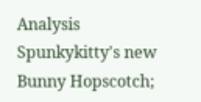Analysis
Spunkykitty's new Bunny Hopscotch;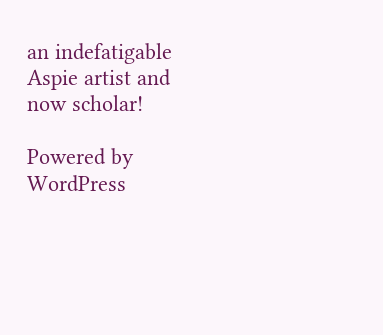an indefatigable Aspie artist and now scholar!

Powered by WordPress